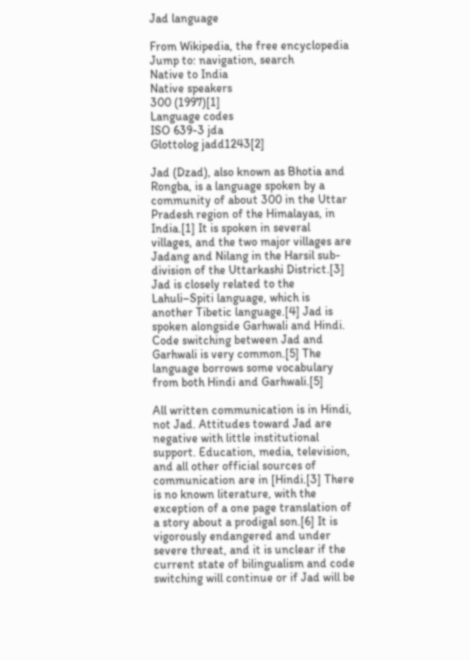Jad language

From Wikipedia, the free encyclopedia
Jump to: navigation, search
Native to India
Native speakers
300 (1997)[1]
Language codes
ISO 639-3 jda
Glottolog jadd1243[2]

Jad (Dzad), also known as Bhotia and Rongba, is a language spoken by a community of about 300 in the Uttar Pradesh region of the Himalayas, in India.[1] It is spoken in several villages, and the two major villages are Jadang and Nilang in the Harsil sub-division of the Uttarkashi District.[3] Jad is closely related to the Lahuli–Spiti language, which is another Tibetic language.[4] Jad is spoken alongside Garhwali and Hindi. Code switching between Jad and Garhwali is very common.[5] The language borrows some vocabulary from both Hindi and Garhwali.[5]

All written communication is in Hindi, not Jad. Attitudes toward Jad are negative with little institutional support. Education, media, television, and all other official sources of communication are in [Hindi.[3] There is no known literature, with the exception of a one page translation of a story about a prodigal son.[6] It is vigorously endangered and under severe threat, and it is unclear if the current state of bilingualism and code switching will continue or if Jad will be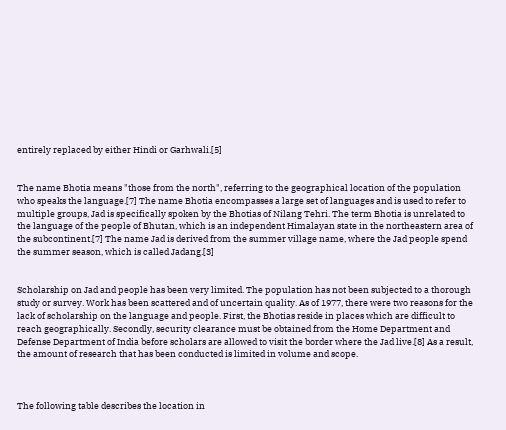entirely replaced by either Hindi or Garhwali.[5]


The name Bhotia means "those from the north", referring to the geographical location of the population who speaks the language.[7] The name Bhotia encompasses a large set of languages and is used to refer to multiple groups, Jad is specifically spoken by the Bhotias of Nilang Tehri. The term Bhotia is unrelated to the language of the people of Bhutan, which is an independent Himalayan state in the northeastern area of the subcontinent.[7] The name Jad is derived from the summer village name, where the Jad people spend the summer season, which is called Jadang.[3]


Scholarship on Jad and people has been very limited. The population has not been subjected to a thorough study or survey. Work has been scattered and of uncertain quality. As of 1977, there were two reasons for the lack of scholarship on the language and people. First, the Bhotias reside in places which are difficult to reach geographically. Secondly, security clearance must be obtained from the Home Department and Defense Department of India before scholars are allowed to visit the border where the Jad live.[8] As a result, the amount of research that has been conducted is limited in volume and scope.



The following table describes the location in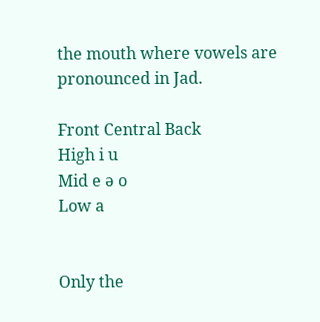the mouth where vowels are pronounced in Jad.

Front Central Back
High i u
Mid e ə o
Low a


Only the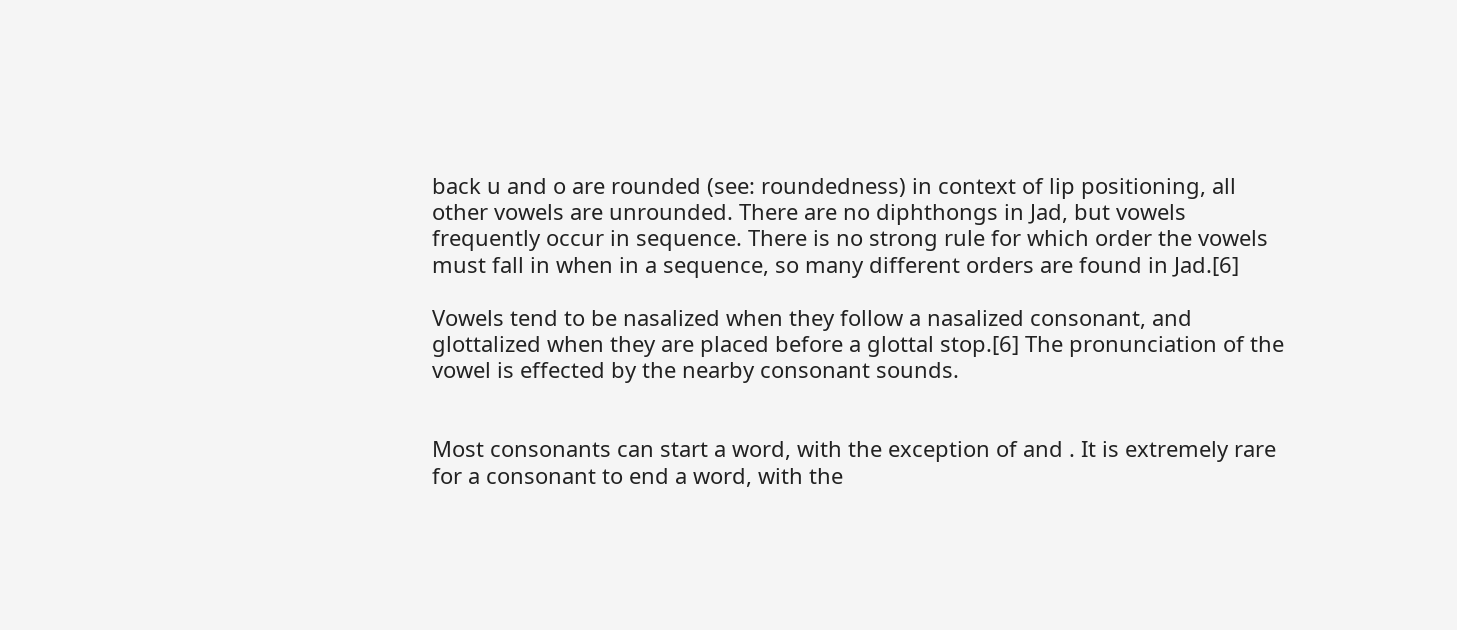back u and o are rounded (see: roundedness) in context of lip positioning, all other vowels are unrounded. There are no diphthongs in Jad, but vowels frequently occur in sequence. There is no strong rule for which order the vowels must fall in when in a sequence, so many different orders are found in Jad.[6]

Vowels tend to be nasalized when they follow a nasalized consonant, and glottalized when they are placed before a glottal stop.[6] The pronunciation of the vowel is effected by the nearby consonant sounds.


Most consonants can start a word, with the exception of and . It is extremely rare for a consonant to end a word, with the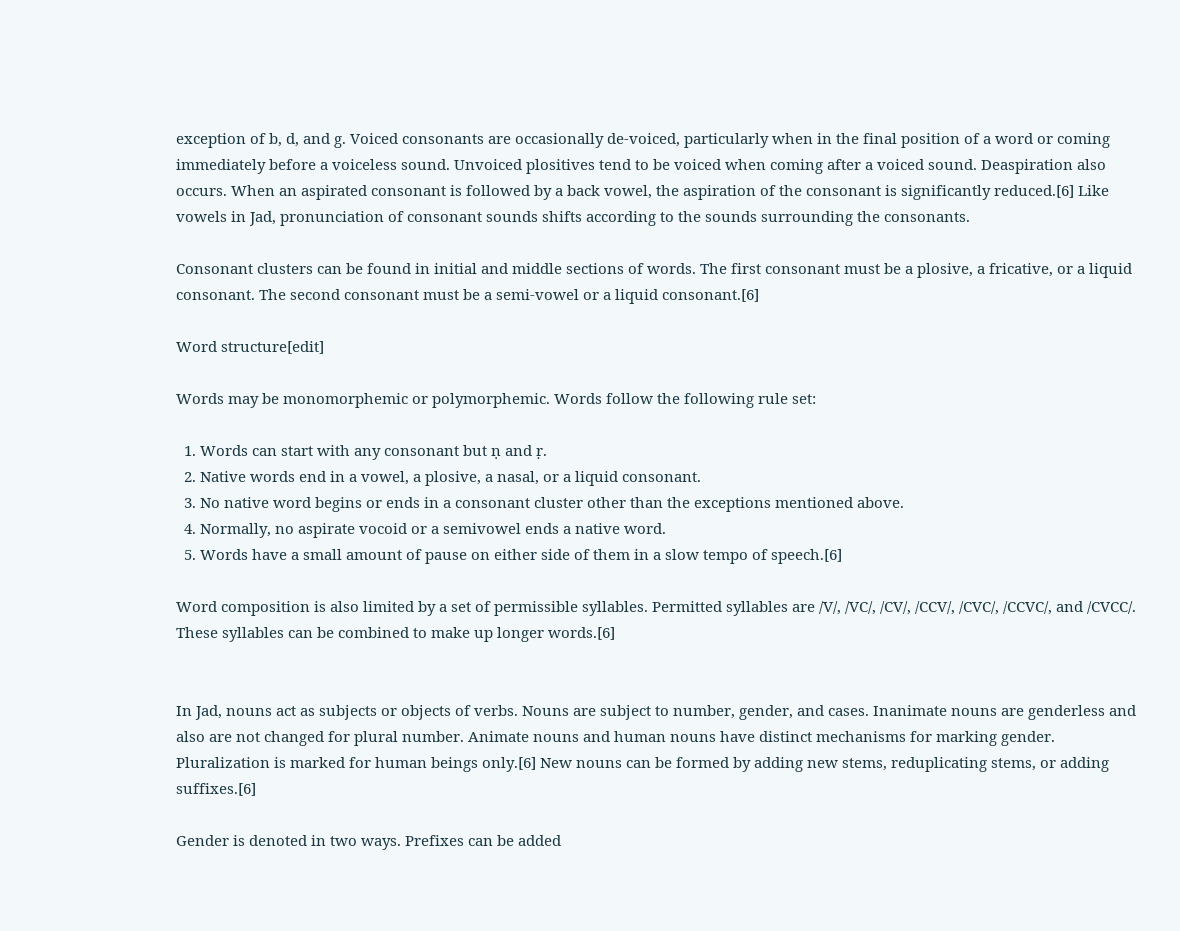exception of b, d, and g. Voiced consonants are occasionally de-voiced, particularly when in the final position of a word or coming immediately before a voiceless sound. Unvoiced plositives tend to be voiced when coming after a voiced sound. Deaspiration also occurs. When an aspirated consonant is followed by a back vowel, the aspiration of the consonant is significantly reduced.[6] Like vowels in Jad, pronunciation of consonant sounds shifts according to the sounds surrounding the consonants.

Consonant clusters can be found in initial and middle sections of words. The first consonant must be a plosive, a fricative, or a liquid consonant. The second consonant must be a semi-vowel or a liquid consonant.[6]

Word structure[edit]

Words may be monomorphemic or polymorphemic. Words follow the following rule set:

  1. Words can start with any consonant but ṇ and ṛ.
  2. Native words end in a vowel, a plosive, a nasal, or a liquid consonant.
  3. No native word begins or ends in a consonant cluster other than the exceptions mentioned above.
  4. Normally, no aspirate vocoid or a semivowel ends a native word.
  5. Words have a small amount of pause on either side of them in a slow tempo of speech.[6]

Word composition is also limited by a set of permissible syllables. Permitted syllables are /V/, /VC/, /CV/, /CCV/, /CVC/, /CCVC/, and /CVCC/. These syllables can be combined to make up longer words.[6]


In Jad, nouns act as subjects or objects of verbs. Nouns are subject to number, gender, and cases. Inanimate nouns are genderless and also are not changed for plural number. Animate nouns and human nouns have distinct mechanisms for marking gender. Pluralization is marked for human beings only.[6] New nouns can be formed by adding new stems, reduplicating stems, or adding suffixes.[6]

Gender is denoted in two ways. Prefixes can be added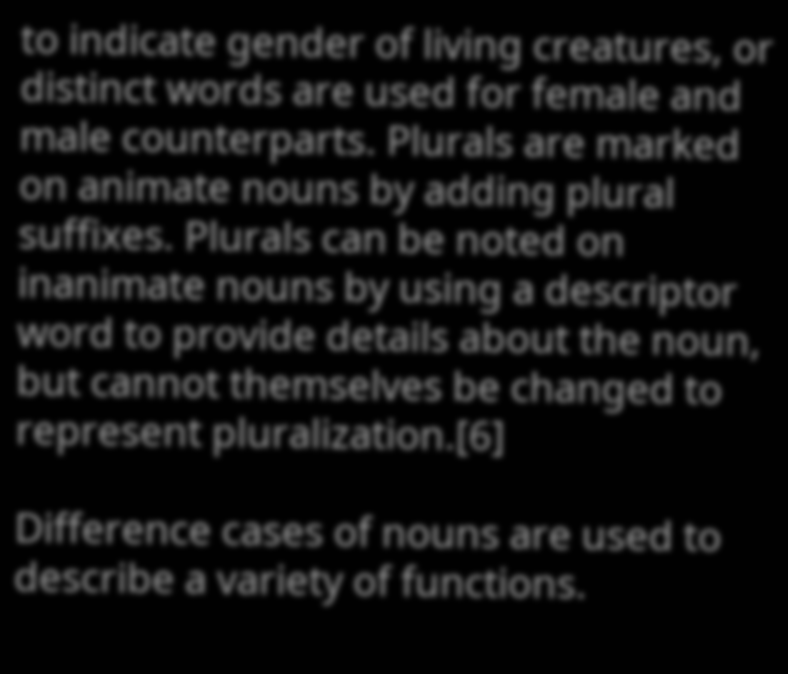to indicate gender of living creatures, or distinct words are used for female and male counterparts. Plurals are marked on animate nouns by adding plural suffixes. Plurals can be noted on inanimate nouns by using a descriptor word to provide details about the noun, but cannot themselves be changed to represent pluralization.[6]

Difference cases of nouns are used to describe a variety of functions.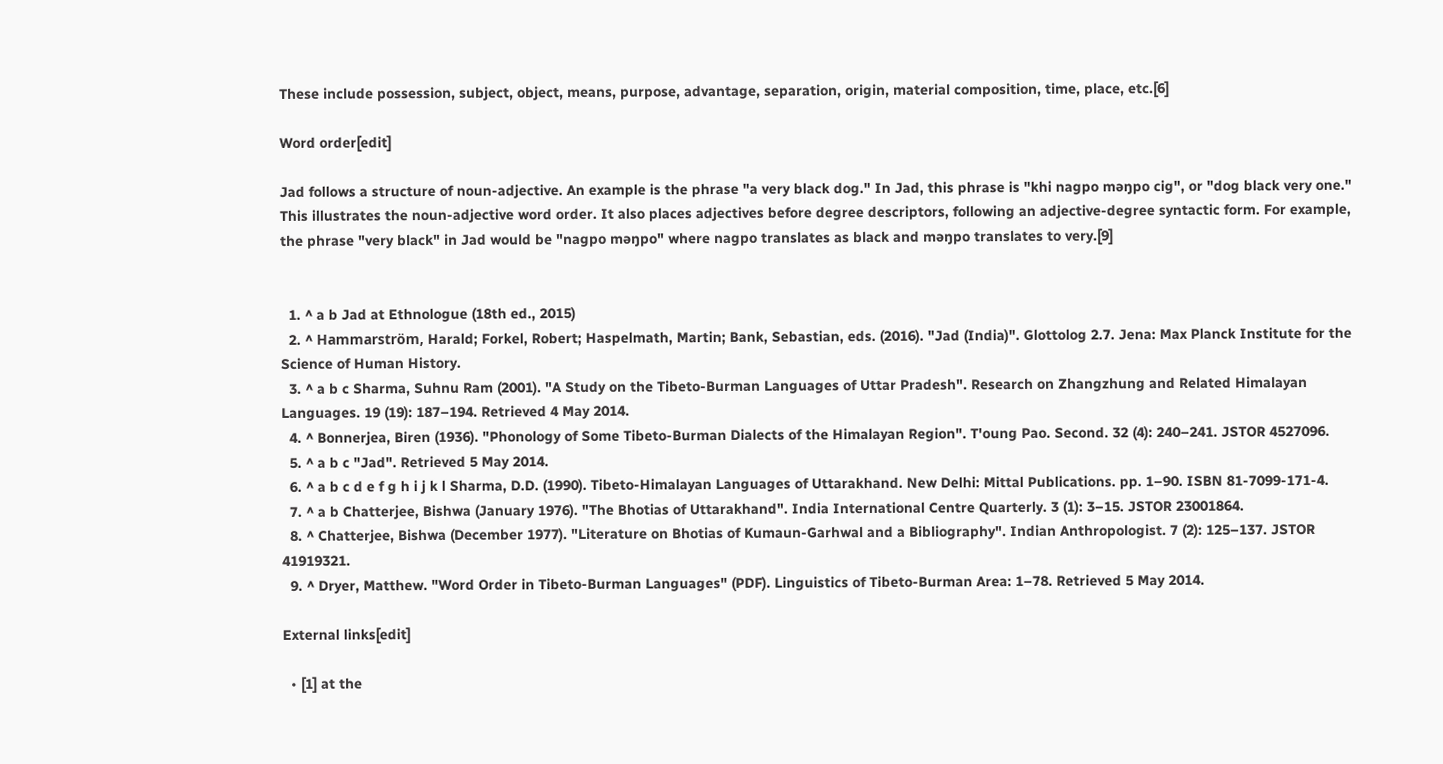These include possession, subject, object, means, purpose, advantage, separation, origin, material composition, time, place, etc.[6]

Word order[edit]

Jad follows a structure of noun-adjective. An example is the phrase "a very black dog." In Jad, this phrase is "khi nagpo məŋpo cig", or "dog black very one." This illustrates the noun-adjective word order. It also places adjectives before degree descriptors, following an adjective-degree syntactic form. For example, the phrase "very black" in Jad would be "nagpo məŋpo" where nagpo translates as black and məŋpo translates to very.[9]


  1. ^ a b Jad at Ethnologue (18th ed., 2015)
  2. ^ Hammarström, Harald; Forkel, Robert; Haspelmath, Martin; Bank, Sebastian, eds. (2016). "Jad (India)". Glottolog 2.7. Jena: Max Planck Institute for the Science of Human History.
  3. ^ a b c Sharma, Suhnu Ram (2001). "A Study on the Tibeto-Burman Languages of Uttar Pradesh". Research on Zhangzhung and Related Himalayan Languages. 19 (19): 187–194. Retrieved 4 May 2014.
  4. ^ Bonnerjea, Biren (1936). "Phonology of Some Tibeto-Burman Dialects of the Himalayan Region". T'oung Pao. Second. 32 (4): 240–241. JSTOR 4527096.
  5. ^ a b c "Jad". Retrieved 5 May 2014.
  6. ^ a b c d e f g h i j k l Sharma, D.D. (1990). Tibeto-Himalayan Languages of Uttarakhand. New Delhi: Mittal Publications. pp. 1–90. ISBN 81-7099-171-4.
  7. ^ a b Chatterjee, Bishwa (January 1976). "The Bhotias of Uttarakhand". India International Centre Quarterly. 3 (1): 3–15. JSTOR 23001864.
  8. ^ Chatterjee, Bishwa (December 1977). "Literature on Bhotias of Kumaun-Garhwal and a Bibliography". Indian Anthropologist. 7 (2): 125–137. JSTOR 41919321.
  9. ^ Dryer, Matthew. "Word Order in Tibeto-Burman Languages" (PDF). Linguistics of Tibeto-Burman Area: 1–78. Retrieved 5 May 2014.

External links[edit]

  • [1] at the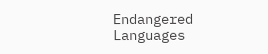Endangered Languages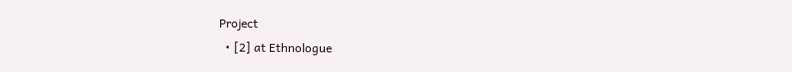Project
  • [2] at Ethnologue